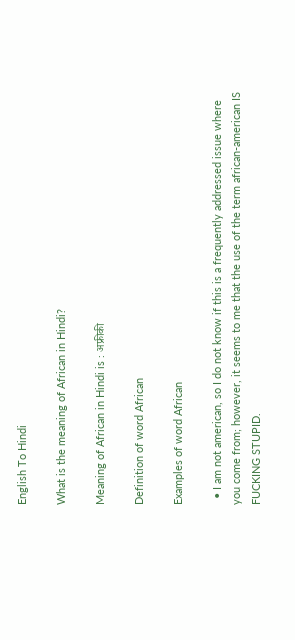English To Hindi

What is the meaning of African in Hindi?

Meaning of African in Hindi is : अफ्रीकी

Definition of word African

Examples of word African

  • I am not american, so I do not know if this is a frequently addressed issue where you come from; however, it seems to me that the use of the term african-american IS FUCKING STUPID.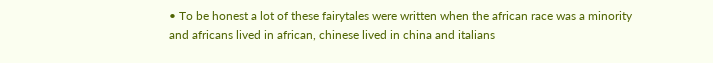• To be honest a lot of these fairytales were written when the african race was a minority and africans lived in african, chinese lived in china and italians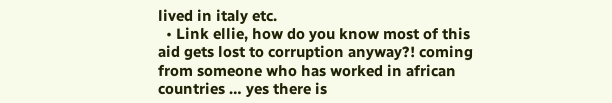lived in italy etc.
  • Link ellie, how do you know most of this aid gets lost to corruption anyway?! coming from someone who has worked in african countries … yes there is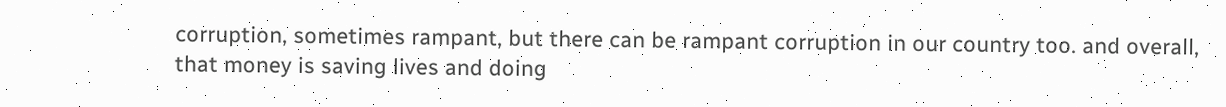corruption, sometimes rampant, but there can be rampant corruption in our country too. and overall, that money is saving lives and doing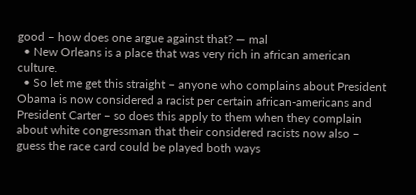good – how does one argue against that? — mal
  • New Orleans is a place that was very rich in african american culture.
  • So let me get this straight – anyone who complains about President Obama is now considered a racist per certain african-americans and President Carter – so does this apply to them when they complain about white congressman that their considered racists now also – guess the race card could be played both ways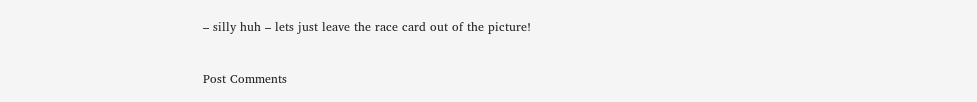– silly huh – lets just leave the race card out of the picture!


Post Comments